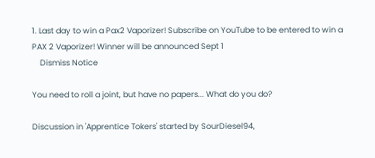1. Last day to win a Pax2 Vaporizer! Subscribe on YouTube to be entered to win a PAX 2 Vaporizer! Winner will be announced Sept 1
    Dismiss Notice

You need to roll a joint, but have no papers... What do you do?

Discussion in 'Apprentice Tokers' started by SourDiesel94,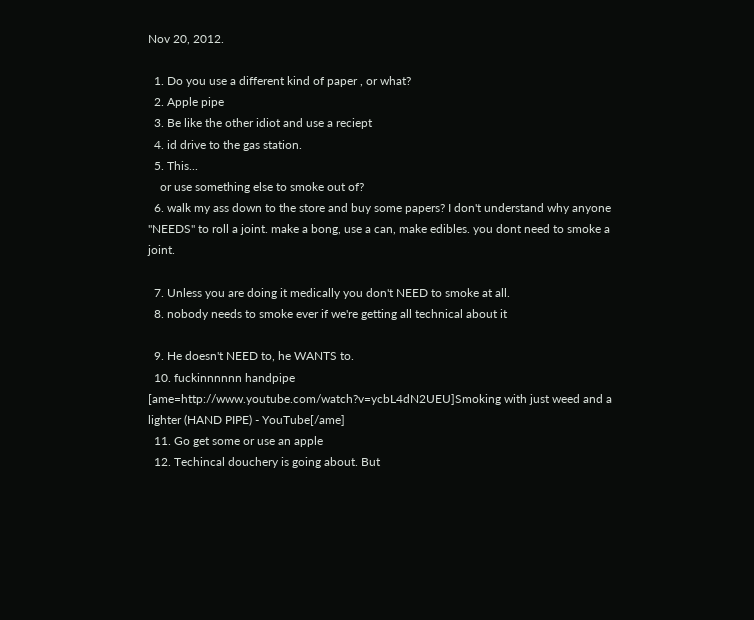Nov 20, 2012.

  1. Do you use a different kind of paper , or what?
  2. Apple pipe
  3. Be like the other idiot and use a reciept
  4. id drive to the gas station.
  5. This...
    or use something else to smoke out of?
  6. walk my ass down to the store and buy some papers? I don't understand why anyone "NEEDS" to roll a joint. make a bong, use a can, make edibles. you dont need to smoke a joint.

  7. Unless you are doing it medically you don't NEED to smoke at all.
  8. nobody needs to smoke ever if we're getting all technical about it

  9. He doesn't NEED to, he WANTS to.
  10. fuckinnnnnn handpipe [ame=http://www.youtube.com/watch?v=ycbL4dN2UEU]Smoking with just weed and a lighter (HAND PIPE) - YouTube[/ame]
  11. Go get some or use an apple
  12. Techincal douchery is going about. But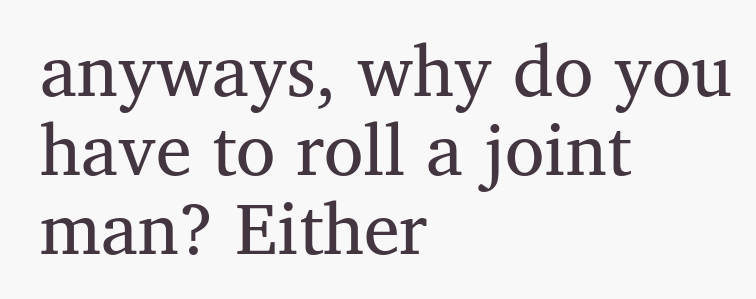anyways, why do you have to roll a joint man? Either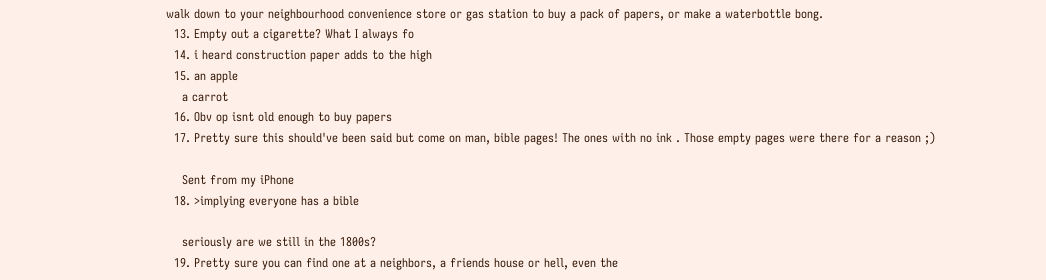walk down to your neighbourhood convenience store or gas station to buy a pack of papers, or make a waterbottle bong.
  13. Empty out a cigarette? What I always fo
  14. i heard construction paper adds to the high
  15. an apple
    a carrot
  16. Obv op isnt old enough to buy papers
  17. Pretty sure this should've been said but come on man, bible pages! The ones with no ink . Those empty pages were there for a reason ;)

    Sent from my iPhone
  18. >implying everyone has a bible

    seriously are we still in the 1800s?
  19. Pretty sure you can find one at a neighbors, a friends house or hell, even the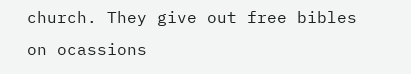church. They give out free bibles on ocassions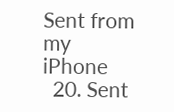Sent from my iPhone
  20. Sent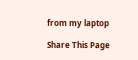from my laptop

Share This Page